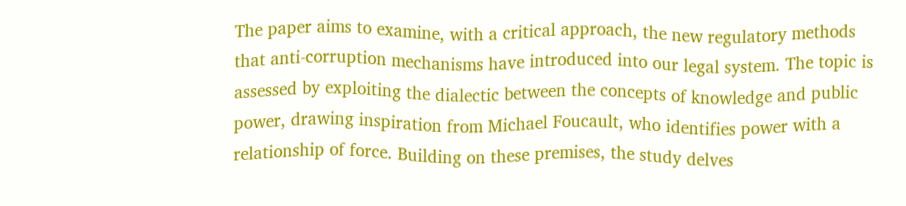The paper aims to examine, with a critical approach, the new regulatory methods that anti-corruption mechanisms have introduced into our legal system. The topic is assessed by exploiting the dialectic between the concepts of knowledge and public power, drawing inspiration from Michael Foucault, who identifies power with a relationship of force. Building on these premises, the study delves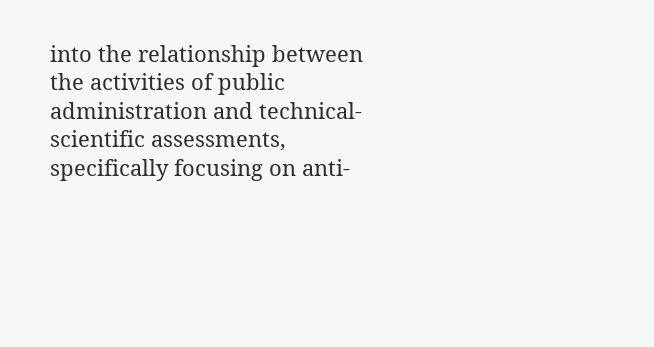into the relationship between the activities of public administration and technical-scientific assessments, specifically focusing on anti-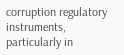corruption regulatory instruments, particularly in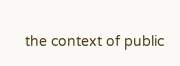the context of public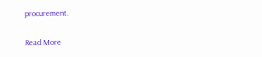procurement.

Read More